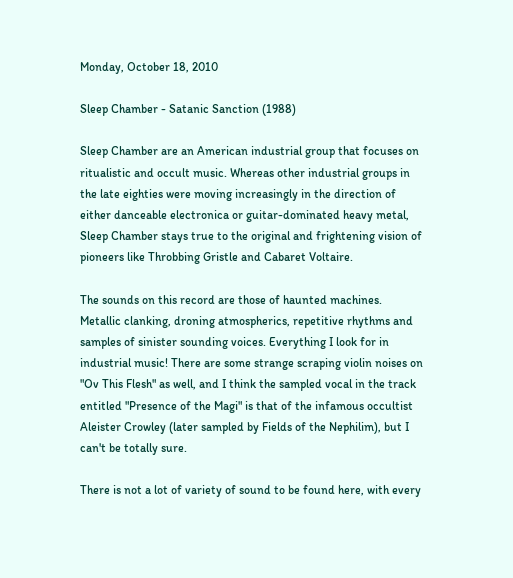Monday, October 18, 2010

Sleep Chamber - Satanic Sanction (1988)

Sleep Chamber are an American industrial group that focuses on ritualistic and occult music. Whereas other industrial groups in the late eighties were moving increasingly in the direction of either danceable electronica or guitar-dominated heavy metal, Sleep Chamber stays true to the original and frightening vision of pioneers like Throbbing Gristle and Cabaret Voltaire.

The sounds on this record are those of haunted machines. Metallic clanking, droning atmospherics, repetitive rhythms and samples of sinister sounding voices. Everything I look for in industrial music! There are some strange scraping violin noises on "Ov This Flesh" as well, and I think the sampled vocal in the track entitled "Presence of the Magi" is that of the infamous occultist Aleister Crowley (later sampled by Fields of the Nephilim), but I can't be totally sure.

There is not a lot of variety of sound to be found here, with every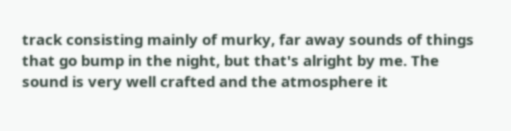track consisting mainly of murky, far away sounds of things that go bump in the night, but that's alright by me. The sound is very well crafted and the atmosphere it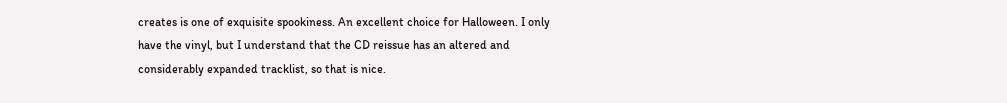creates is one of exquisite spookiness. An excellent choice for Halloween. I only have the vinyl, but I understand that the CD reissue has an altered and considerably expanded tracklist, so that is nice.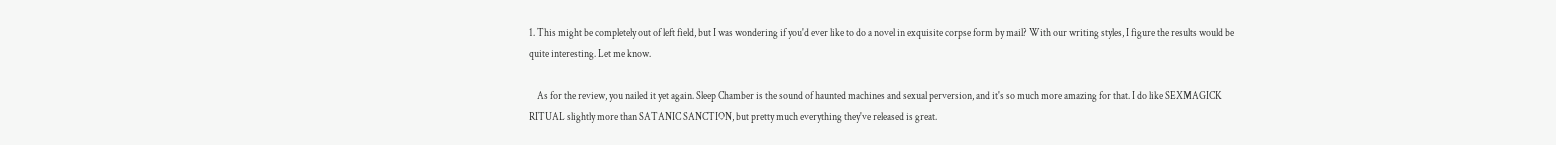1. This might be completely out of left field, but I was wondering if you'd ever like to do a novel in exquisite corpse form by mail? With our writing styles, I figure the results would be quite interesting. Let me know.

    As for the review, you nailed it yet again. Sleep Chamber is the sound of haunted machines and sexual perversion, and it's so much more amazing for that. I do like SEXMAGICK RITUAL slightly more than SATANIC SANCTION, but pretty much everything they've released is great.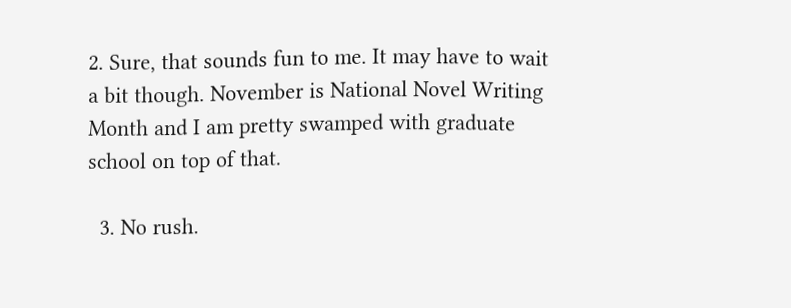2. Sure, that sounds fun to me. It may have to wait a bit though. November is National Novel Writing Month and I am pretty swamped with graduate school on top of that.

  3. No rush.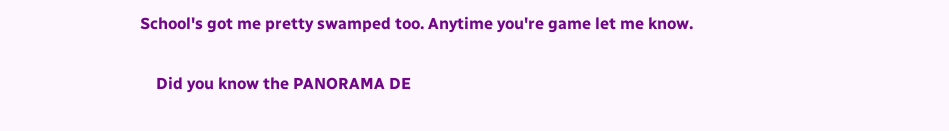School's got me pretty swamped too. Anytime you're game let me know.

    Did you know the PANORAMA DE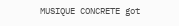MUSIQUE CONCRETE got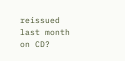reissued last month on CD?